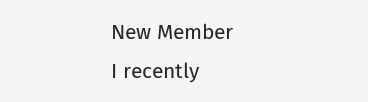New Member
I recently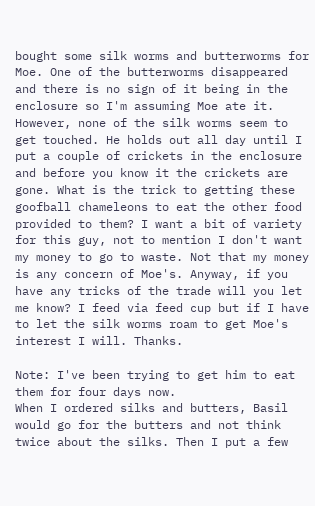bought some silk worms and butterworms for Moe. One of the butterworms disappeared and there is no sign of it being in the enclosure so I'm assuming Moe ate it. However, none of the silk worms seem to get touched. He holds out all day until I put a couple of crickets in the enclosure and before you know it the crickets are gone. What is the trick to getting these goofball chameleons to eat the other food provided to them? I want a bit of variety for this guy, not to mention I don't want my money to go to waste. Not that my money is any concern of Moe's. Anyway, if you have any tricks of the trade will you let me know? I feed via feed cup but if I have to let the silk worms roam to get Moe's interest I will. Thanks.

Note: I've been trying to get him to eat them for four days now.
When I ordered silks and butters, Basil would go for the butters and not think twice about the silks. Then I put a few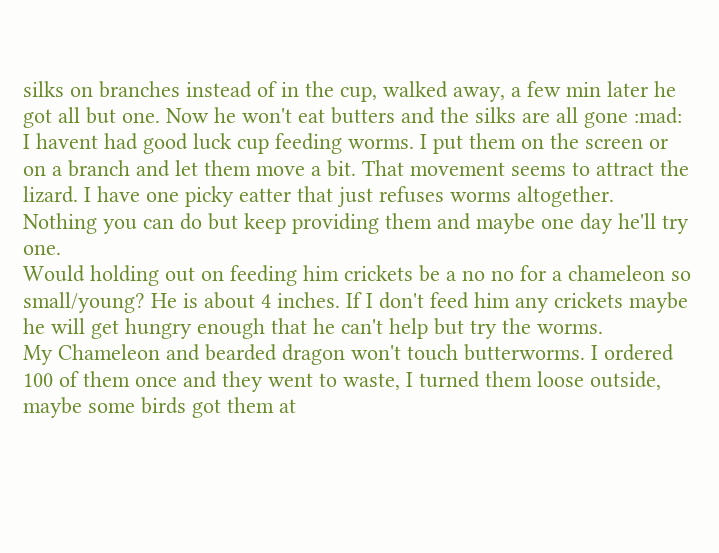silks on branches instead of in the cup, walked away, a few min later he got all but one. Now he won't eat butters and the silks are all gone :mad:
I havent had good luck cup feeding worms. I put them on the screen or on a branch and let them move a bit. That movement seems to attract the lizard. I have one picky eatter that just refuses worms altogether. Nothing you can do but keep providing them and maybe one day he'll try one.
Would holding out on feeding him crickets be a no no for a chameleon so small/young? He is about 4 inches. If I don't feed him any crickets maybe he will get hungry enough that he can't help but try the worms.
My Chameleon and bearded dragon won't touch butterworms. I ordered 100 of them once and they went to waste, I turned them loose outside, maybe some birds got them at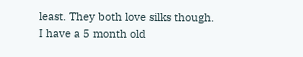least. They both love silks though.
I have a 5 month old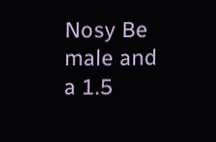Nosy Be male and a 1.5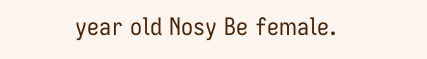year old Nosy Be female.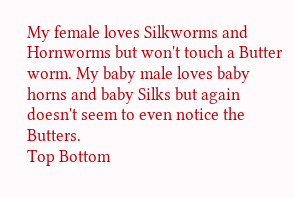My female loves Silkworms and Hornworms but won't touch a Butter worm. My baby male loves baby horns and baby Silks but again doesn't seem to even notice the Butters.
Top Bottom